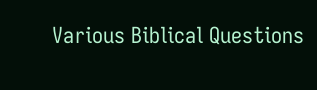Various Biblical Questions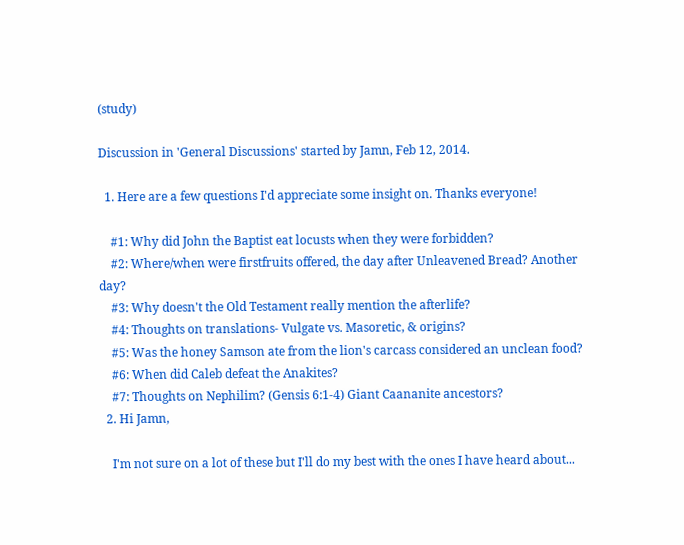(study)

Discussion in 'General Discussions' started by Jamn, Feb 12, 2014.

  1. Here are a few questions I'd appreciate some insight on. Thanks everyone!

    #1: Why did John the Baptist eat locusts when they were forbidden?
    #2: Where/when were firstfruits offered, the day after Unleavened Bread? Another day?
    #3: Why doesn't the Old Testament really mention the afterlife?
    #4: Thoughts on translations- Vulgate vs. Masoretic, & origins?
    #5: Was the honey Samson ate from the lion's carcass considered an unclean food?
    #6: When did Caleb defeat the Anakites?
    #7: Thoughts on Nephilim? (Gensis 6:1-4) Giant Caananite ancestors?
  2. Hi Jamn,

    I'm not sure on a lot of these but I'll do my best with the ones I have heard about...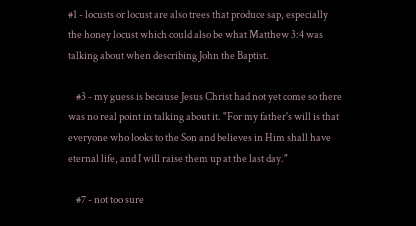#1 - locusts or locust are also trees that produce sap, especially the honey locust which could also be what Matthew 3:4 was talking about when describing John the Baptist.

    #3 - my guess is because Jesus Christ had not yet come so there was no real point in talking about it. "For my father's will is that everyone who looks to the Son and believes in Him shall have eternal life, and I will raise them up at the last day."

    #7 - not too sure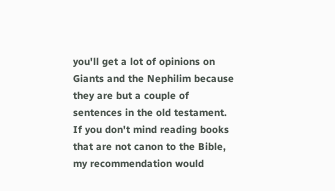you'll get a lot of opinions on Giants and the Nephilim because they are but a couple of sentences in the old testament. If you don't mind reading books that are not canon to the Bible, my recommendation would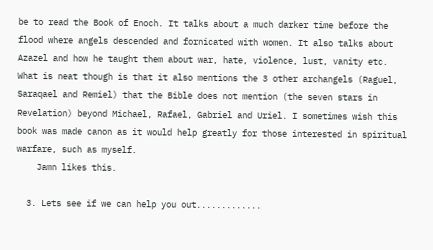be to read the Book of Enoch. It talks about a much darker time before the flood where angels descended and fornicated with women. It also talks about Azazel and how he taught them about war, hate, violence, lust, vanity etc. What is neat though is that it also mentions the 3 other archangels (Raguel, Saraqael and Remiel) that the Bible does not mention (the seven stars in Revelation) beyond Michael, Rafael, Gabriel and Uriel. I sometimes wish this book was made canon as it would help greatly for those interested in spiritual warfare, such as myself.
    Jamn likes this.

  3. Lets see if we can help you out.............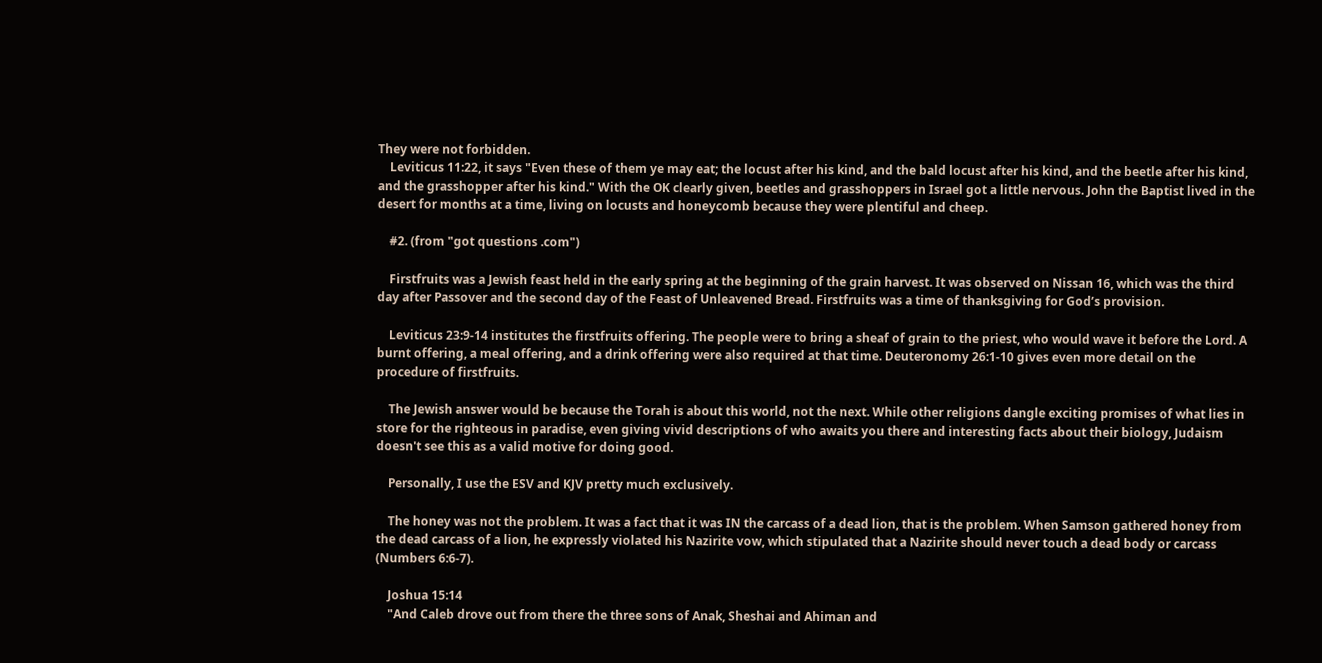They were not forbidden.
    Leviticus 11:22, it says "Even these of them ye may eat; the locust after his kind, and the bald locust after his kind, and the beetle after his kind, and the grasshopper after his kind." With the OK clearly given, beetles and grasshoppers in Israel got a little nervous. John the Baptist lived in the desert for months at a time, living on locusts and honeycomb because they were plentiful and cheep.

    #2. (from "got questions .com")

    Firstfruits was a Jewish feast held in the early spring at the beginning of the grain harvest. It was observed on Nissan 16, which was the third day after Passover and the second day of the Feast of Unleavened Bread. Firstfruits was a time of thanksgiving for God’s provision.

    Leviticus 23:9-14 institutes the firstfruits offering. The people were to bring a sheaf of grain to the priest, who would wave it before the Lord. A burnt offering, a meal offering, and a drink offering were also required at that time. Deuteronomy 26:1-10 gives even more detail on the procedure of firstfruits.

    The Jewish answer would be because the Torah is about this world, not the next. While other religions dangle exciting promises of what lies in store for the righteous in paradise, even giving vivid descriptions of who awaits you there and interesting facts about their biology, Judaism doesn't see this as a valid motive for doing good.

    Personally, I use the ESV and KJV pretty much exclusively.

    The honey was not the problem. It was a fact that it was IN the carcass of a dead lion, that is the problem. When Samson gathered honey from the dead carcass of a lion, he expressly violated his Nazirite vow, which stipulated that a Nazirite should never touch a dead body or carcass (Numbers 6:6-7).

    Joshua 15:14
    "And Caleb drove out from there the three sons of Anak, Sheshai and Ahiman and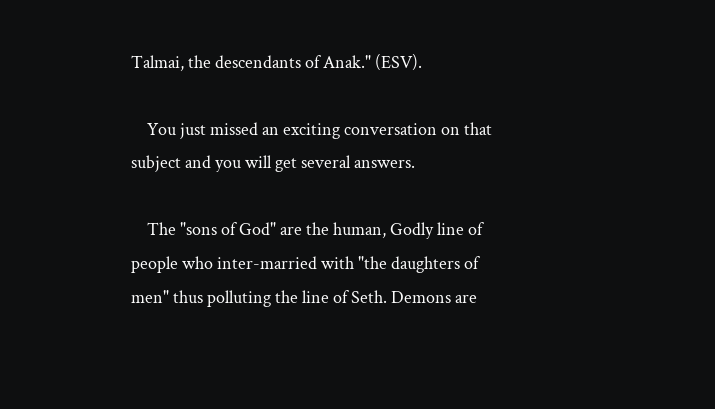Talmai, the descendants of Anak." (ESV).

    You just missed an exciting conversation on that subject and you will get several answers.

    The "sons of God" are the human, Godly line of people who inter-married with "the daughters of men" thus polluting the line of Seth. Demons are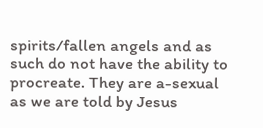spirits/fallen angels and as such do not have the ability to procreate. They are a-sexual as we are told by Jesus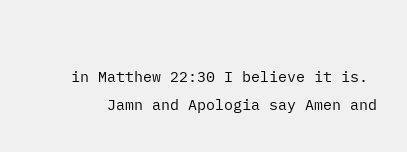in Matthew 22:30 I believe it is.
    Jamn and Apologia say Amen and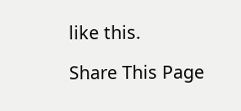like this.

Share This Page